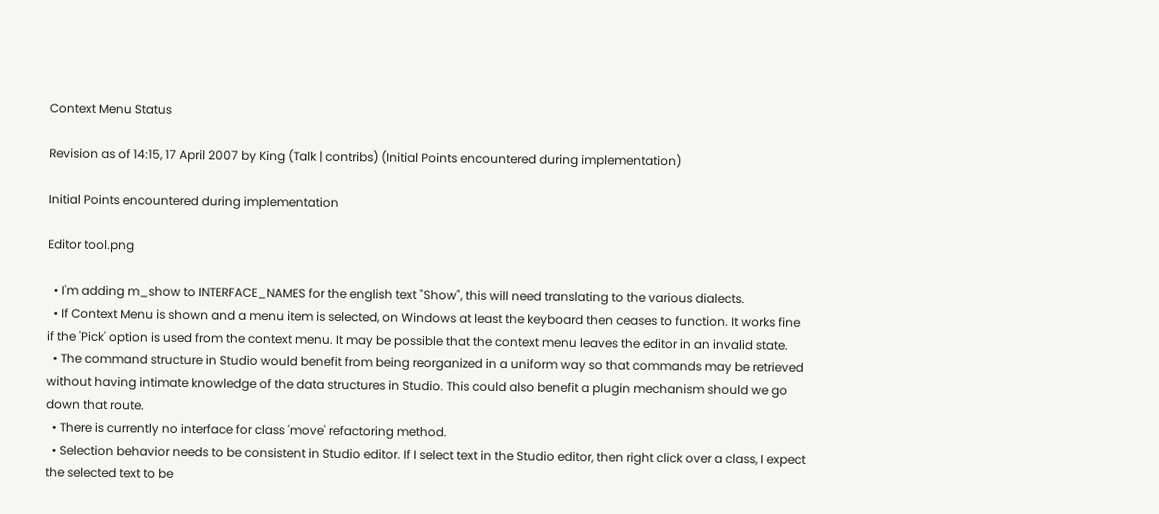Context Menu Status

Revision as of 14:15, 17 April 2007 by King (Talk | contribs) (Initial Points encountered during implementation)

Initial Points encountered during implementation

Editor tool.png

  • I'm adding m_show to INTERFACE_NAMES for the english text "Show", this will need translating to the various dialects.
  • If Context Menu is shown and a menu item is selected, on Windows at least the keyboard then ceases to function. It works fine if the 'Pick' option is used from the context menu. It may be possible that the context menu leaves the editor in an invalid state.
  • The command structure in Studio would benefit from being reorganized in a uniform way so that commands may be retrieved without having intimate knowledge of the data structures in Studio. This could also benefit a plugin mechanism should we go down that route.
  • There is currently no interface for class 'move' refactoring method.
  • Selection behavior needs to be consistent in Studio editor. If I select text in the Studio editor, then right click over a class, I expect the selected text to be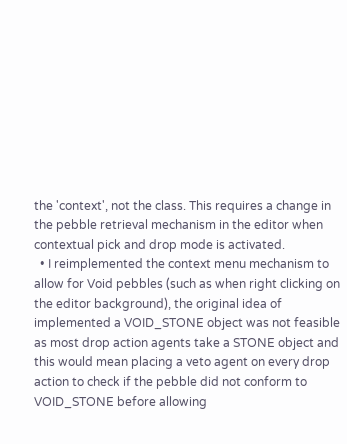the 'context', not the class. This requires a change in the pebble retrieval mechanism in the editor when contextual pick and drop mode is activated.
  • I reimplemented the context menu mechanism to allow for Void pebbles (such as when right clicking on the editor background), the original idea of implemented a VOID_STONE object was not feasible as most drop action agents take a STONE object and this would mean placing a veto agent on every drop action to check if the pebble did not conform to VOID_STONE before allowing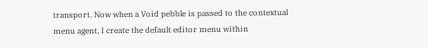transport. Now when a Void pebble is passed to the contextual menu agent, I create the default editor menu within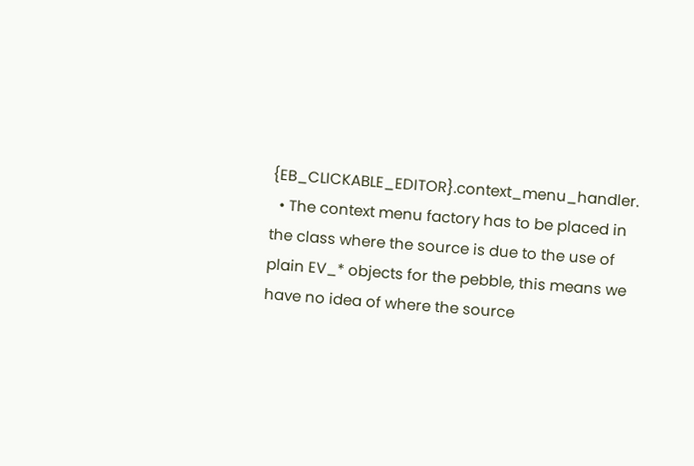{EB_CLICKABLE_EDITOR}.context_menu_handler.
  • The context menu factory has to be placed in the class where the source is due to the use of plain EV_* objects for the pebble, this means we have no idea of where the source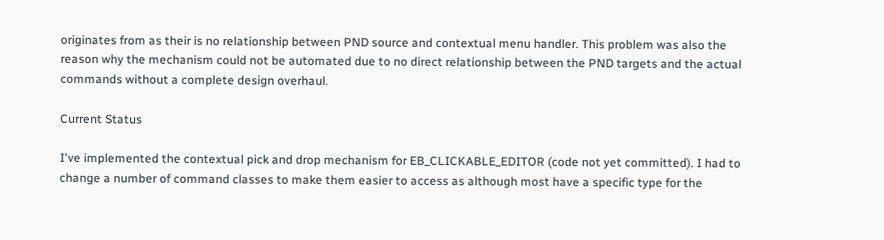originates from as their is no relationship between PND source and contextual menu handler. This problem was also the reason why the mechanism could not be automated due to no direct relationship between the PND targets and the actual commands without a complete design overhaul.

Current Status

I've implemented the contextual pick and drop mechanism for EB_CLICKABLE_EDITOR (code not yet committed). I had to change a number of command classes to make them easier to access as although most have a specific type for the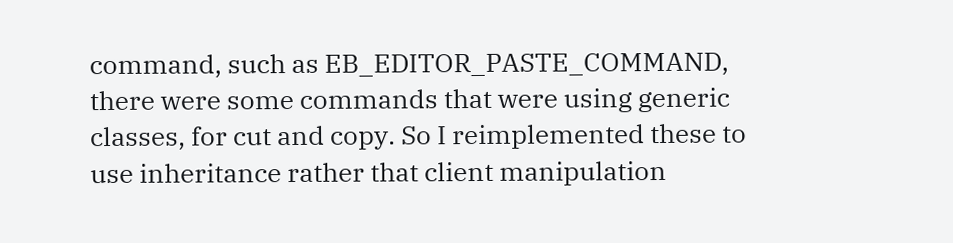command, such as EB_EDITOR_PASTE_COMMAND, there were some commands that were using generic classes, for cut and copy. So I reimplemented these to use inheritance rather that client manipulation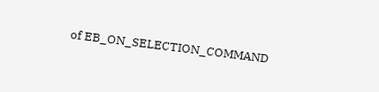of EB_ON_SELECTION_COMMAND